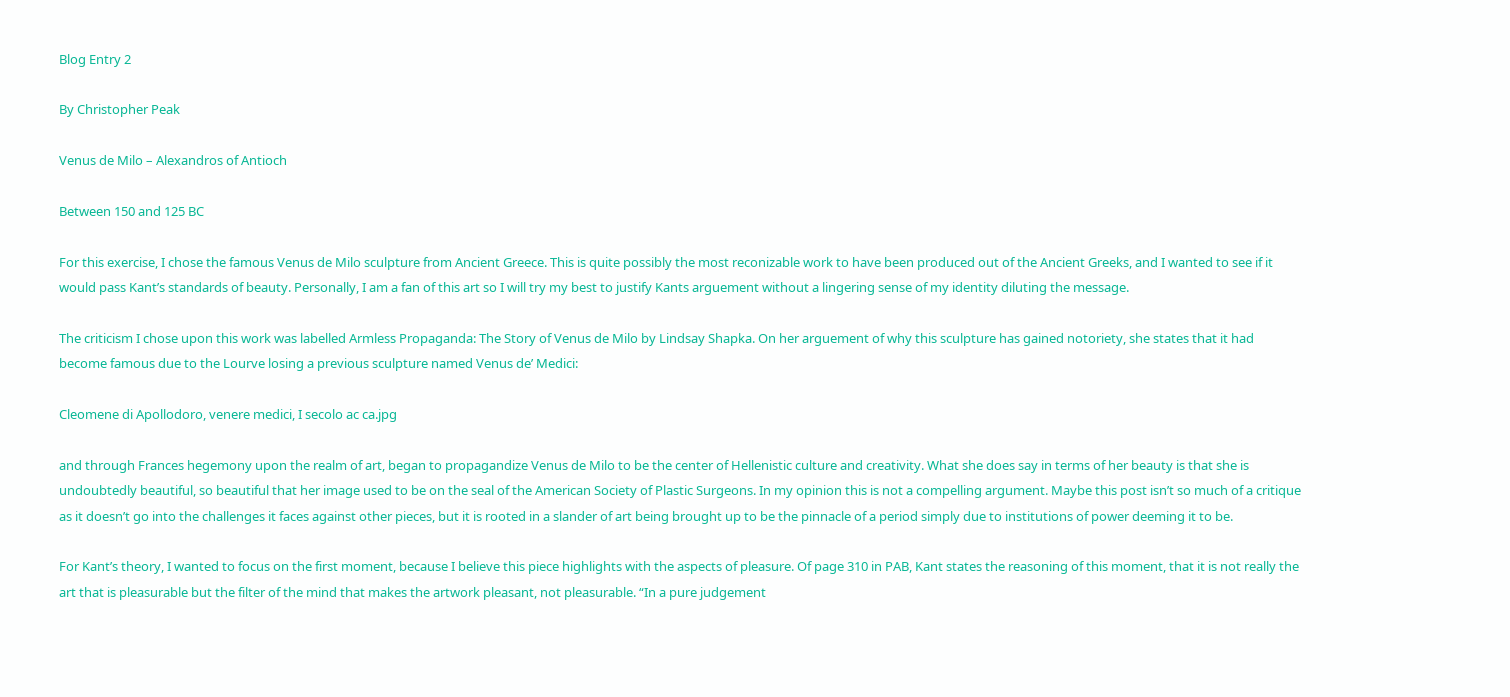Blog Entry 2

By Christopher Peak

Venus de Milo – Alexandros of Antioch

Between 150 and 125 BC

For this exercise, I chose the famous Venus de Milo sculpture from Ancient Greece. This is quite possibly the most reconizable work to have been produced out of the Ancient Greeks, and I wanted to see if it would pass Kant’s standards of beauty. Personally, I am a fan of this art so I will try my best to justify Kants arguement without a lingering sense of my identity diluting the message.

The criticism I chose upon this work was labelled Armless Propaganda: The Story of Venus de Milo by Lindsay Shapka. On her arguement of why this sculpture has gained notoriety, she states that it had become famous due to the Lourve losing a previous sculpture named Venus de’ Medici:

Cleomene di Apollodoro, venere medici, I secolo ac ca.jpg

and through Frances hegemony upon the realm of art, began to propagandize Venus de Milo to be the center of Hellenistic culture and creativity. What she does say in terms of her beauty is that she is undoubtedly beautiful, so beautiful that her image used to be on the seal of the American Society of Plastic Surgeons. In my opinion this is not a compelling argument. Maybe this post isn’t so much of a critique as it doesn’t go into the challenges it faces against other pieces, but it is rooted in a slander of art being brought up to be the pinnacle of a period simply due to institutions of power deeming it to be.

For Kant’s theory, I wanted to focus on the first moment, because I believe this piece highlights with the aspects of pleasure. Of page 310 in PAB, Kant states the reasoning of this moment, that it is not really the art that is pleasurable but the filter of the mind that makes the artwork pleasant, not pleasurable. “In a pure judgement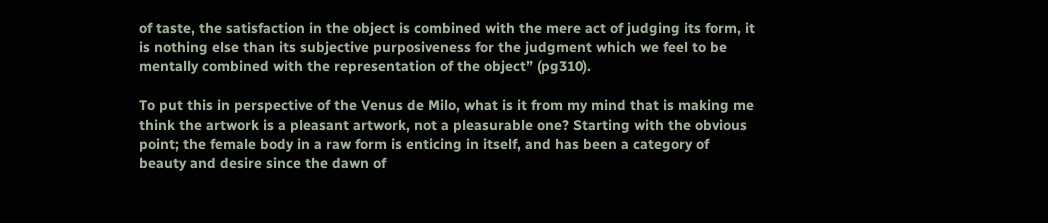of taste, the satisfaction in the object is combined with the mere act of judging its form, it is nothing else than its subjective purposiveness for the judgment which we feel to be mentally combined with the representation of the object” (pg310).

To put this in perspective of the Venus de Milo, what is it from my mind that is making me think the artwork is a pleasant artwork, not a pleasurable one? Starting with the obvious point; the female body in a raw form is enticing in itself, and has been a category of beauty and desire since the dawn of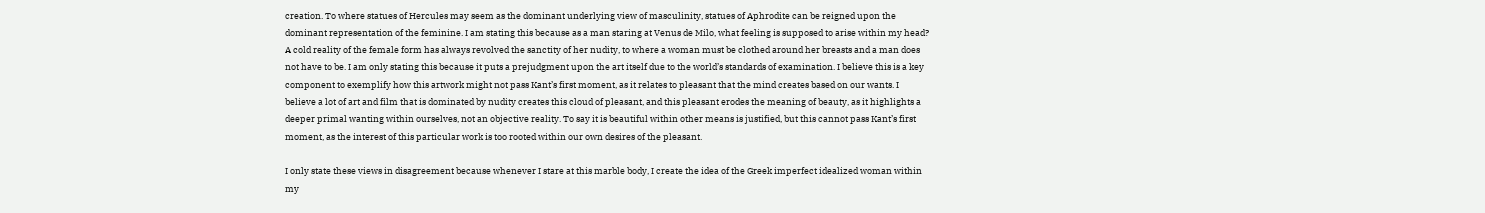creation. To where statues of Hercules may seem as the dominant underlying view of masculinity, statues of Aphrodite can be reigned upon the dominant representation of the feminine. I am stating this because as a man staring at Venus de Milo, what feeling is supposed to arise within my head? A cold reality of the female form has always revolved the sanctity of her nudity, to where a woman must be clothed around her breasts and a man does not have to be. I am only stating this because it puts a prejudgment upon the art itself due to the world’s standards of examination. I believe this is a key component to exemplify how this artwork might not pass Kant’s first moment, as it relates to pleasant that the mind creates based on our wants. I believe a lot of art and film that is dominated by nudity creates this cloud of pleasant, and this pleasant erodes the meaning of beauty, as it highlights a deeper primal wanting within ourselves, not an objective reality. To say it is beautiful within other means is justified, but this cannot pass Kant’s first moment, as the interest of this particular work is too rooted within our own desires of the pleasant.

I only state these views in disagreement because whenever I stare at this marble body, I create the idea of the Greek imperfect idealized woman within my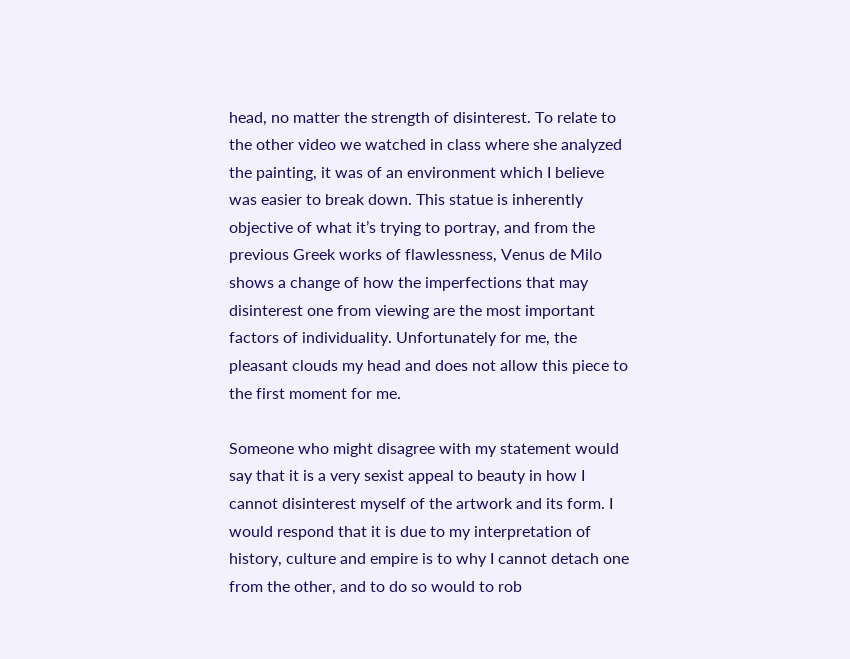head, no matter the strength of disinterest. To relate to the other video we watched in class where she analyzed the painting, it was of an environment which I believe was easier to break down. This statue is inherently objective of what it’s trying to portray, and from the previous Greek works of flawlessness, Venus de Milo shows a change of how the imperfections that may disinterest one from viewing are the most important factors of individuality. Unfortunately for me, the pleasant clouds my head and does not allow this piece to the first moment for me.

Someone who might disagree with my statement would say that it is a very sexist appeal to beauty in how I cannot disinterest myself of the artwork and its form. I would respond that it is due to my interpretation of history, culture and empire is to why I cannot detach one from the other, and to do so would to rob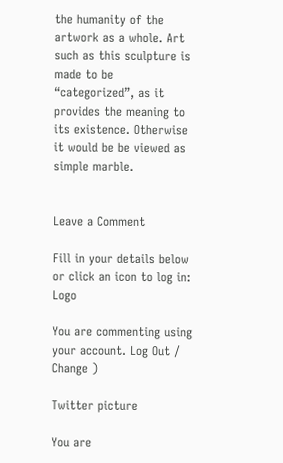the humanity of the artwork as a whole. Art such as this sculpture is made to be “categorized”, as it provides the meaning to its existence. Otherwise it would be be viewed as simple marble.


Leave a Comment

Fill in your details below or click an icon to log in: Logo

You are commenting using your account. Log Out /  Change )

Twitter picture

You are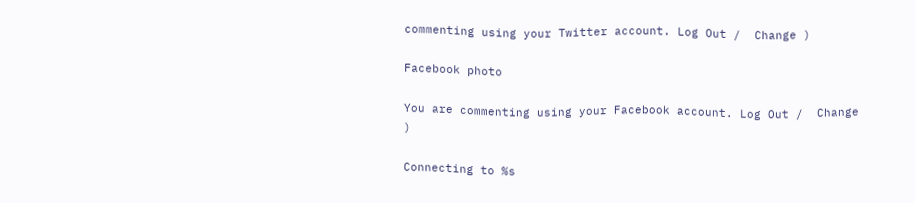commenting using your Twitter account. Log Out /  Change )

Facebook photo

You are commenting using your Facebook account. Log Out /  Change )

Connecting to %s